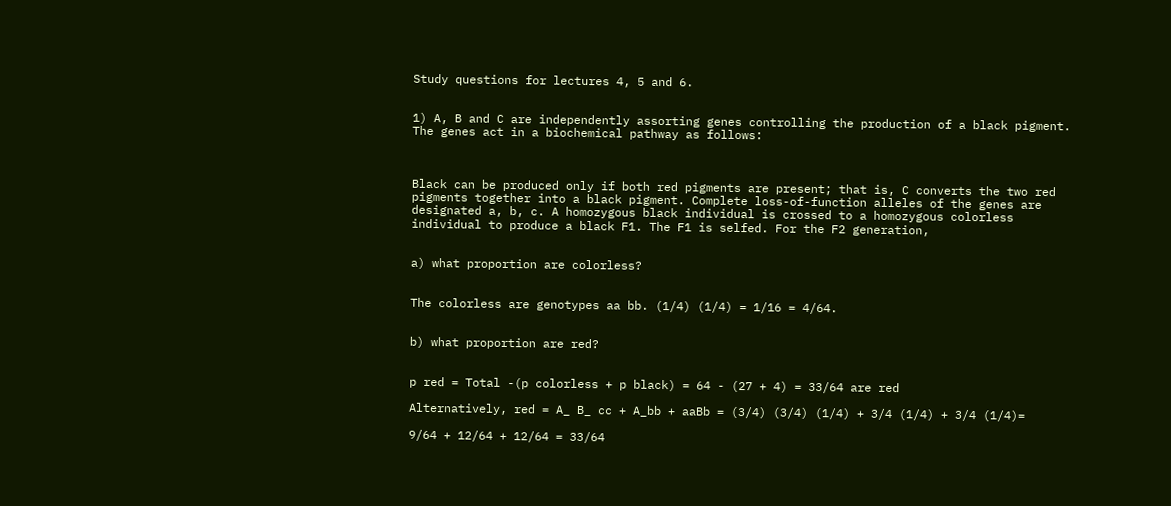Study questions for lectures 4, 5 and 6.


1) A, B and C are independently assorting genes controlling the production of a black pigment. The genes act in a biochemical pathway as follows:



Black can be produced only if both red pigments are present; that is, C converts the two red pigments together into a black pigment. Complete loss-of-function alleles of the genes are designated a, b, c. A homozygous black individual is crossed to a homozygous colorless individual to produce a black F1. The F1 is selfed. For the F2 generation,


a) what proportion are colorless?


The colorless are genotypes aa bb. (1/4) (1/4) = 1/16 = 4/64.


b) what proportion are red?


p red = Total -(p colorless + p black) = 64 - (27 + 4) = 33/64 are red

Alternatively, red = A_ B_ cc + A_bb + aaBb = (3/4) (3/4) (1/4) + 3/4 (1/4) + 3/4 (1/4)=

9/64 + 12/64 + 12/64 = 33/64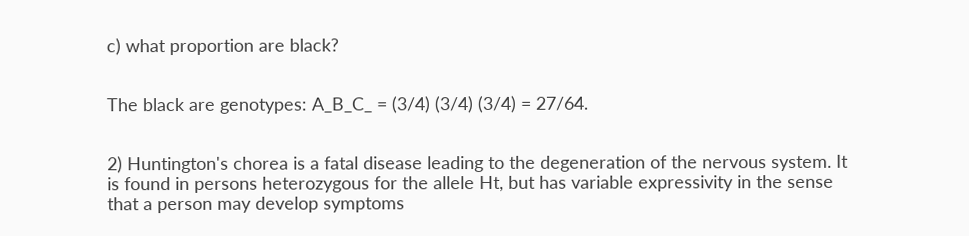c) what proportion are black?


The black are genotypes: A_B_C_ = (3/4) (3/4) (3/4) = 27/64.


2) Huntington's chorea is a fatal disease leading to the degeneration of the nervous system. It is found in persons heterozygous for the allele Ht, but has variable expressivity in the sense that a person may develop symptoms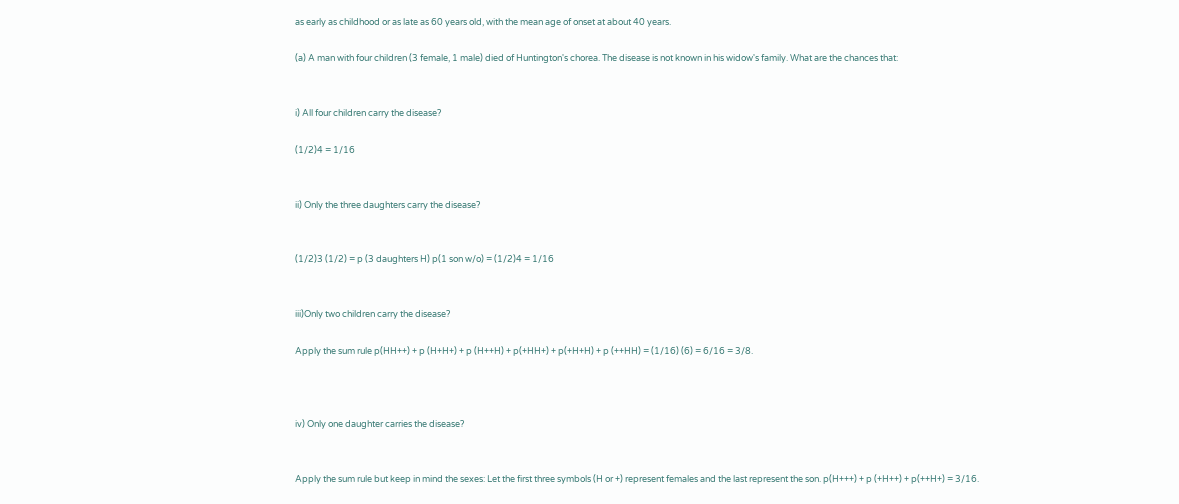as early as childhood or as late as 60 years old, with the mean age of onset at about 40 years.

(a) A man with four children (3 female, 1 male) died of Huntington's chorea. The disease is not known in his widow's family. What are the chances that:


i) All four children carry the disease?

(1/2)4 = 1/16


ii) Only the three daughters carry the disease?


(1/2)3 (1/2) = p (3 daughters H) p(1 son w/o) = (1/2)4 = 1/16


iii)Only two children carry the disease?

Apply the sum rule p(HH++) + p (H+H+) + p (H++H) + p(+HH+) + p(+H+H) + p (++HH) = (1/16) (6) = 6/16 = 3/8.



iv) Only one daughter carries the disease?


Apply the sum rule but keep in mind the sexes: Let the first three symbols (H or +) represent females and the last represent the son. p(H+++) + p (+H++) + p(++H+) = 3/16.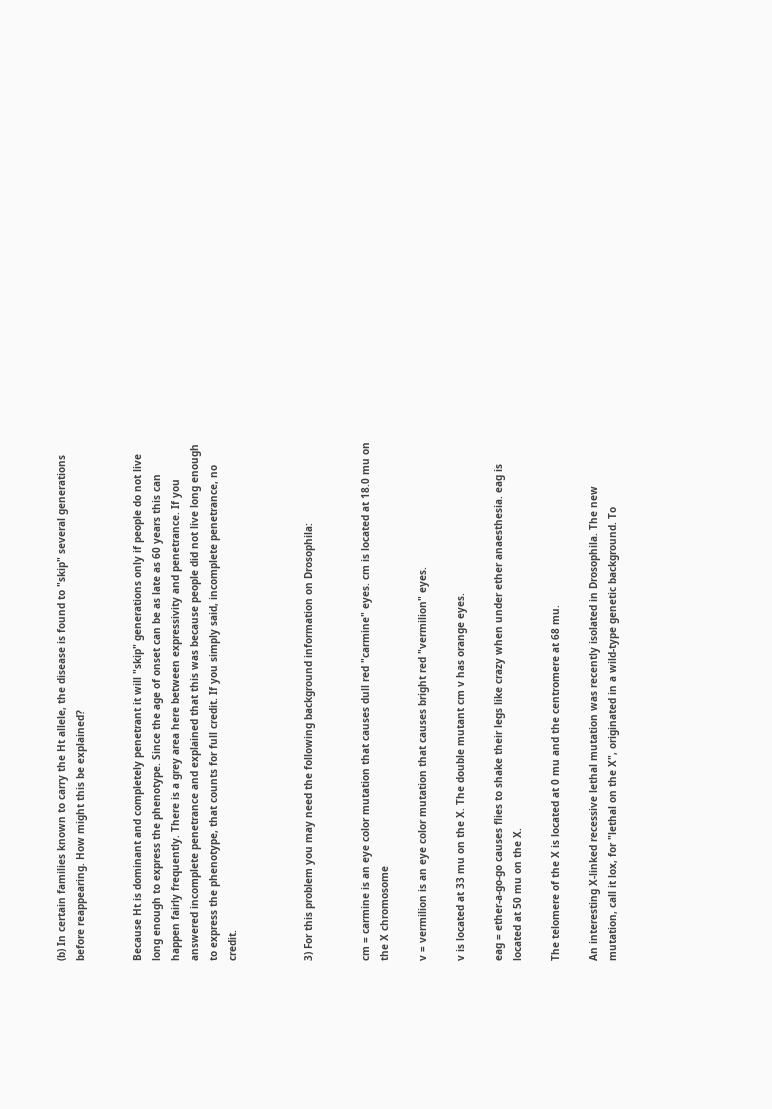(b) In certain families known to carry the Ht allele, the disease is found to "skip" several generations before reappearing. How might this be explained?


Because Ht is dominant and completely penetrant it will "skip" generations only if people do not live long enough to express the phenotype. Since the age of onset can be as late as 60 years this can happen fairly frequently. There is a grey area here between expressivity and penetrance. If you answered incomplete penetrance and explained that this was because people did not live long enough to express the phenotype, that counts for full credit. If you simply said, incomplete penetrance, no credit.



3) For this problem you may need the following background information on Drosophila:


cm = carmine is an eye color mutation that causes dull red "carmine" eyes. cm is located at 18.0 mu on the X chromosome

v = vermilion is an eye color mutation that causes bright red "vermilion" eyes.

v is located at 33 mu on the X. The double mutant cm v has orange eyes.

eag = ether-a-go-go causes flies to shake their legs like crazy when under ether anaesthesia. eag is located at 50 mu on the X.

The telomere of the X is located at 0 mu and the centromere at 68 mu.

An interesting X-linked recessive lethal mutation was recently isolated in Drosophila. The new mutation, call it lox, for "lethal on the X", originated in a wild-type genetic background. To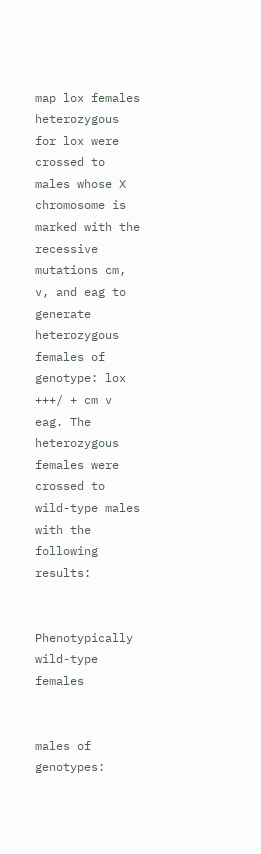map lox females heterozygous for lox were crossed to males whose X chromosome is marked with the recessive mutations cm, v, and eag to generate heterozygous females of genotype: lox +++/ + cm v eag. The heterozygous females were crossed to wild-type males with the following results:


Phenotypically wild-type females


males of genotypes: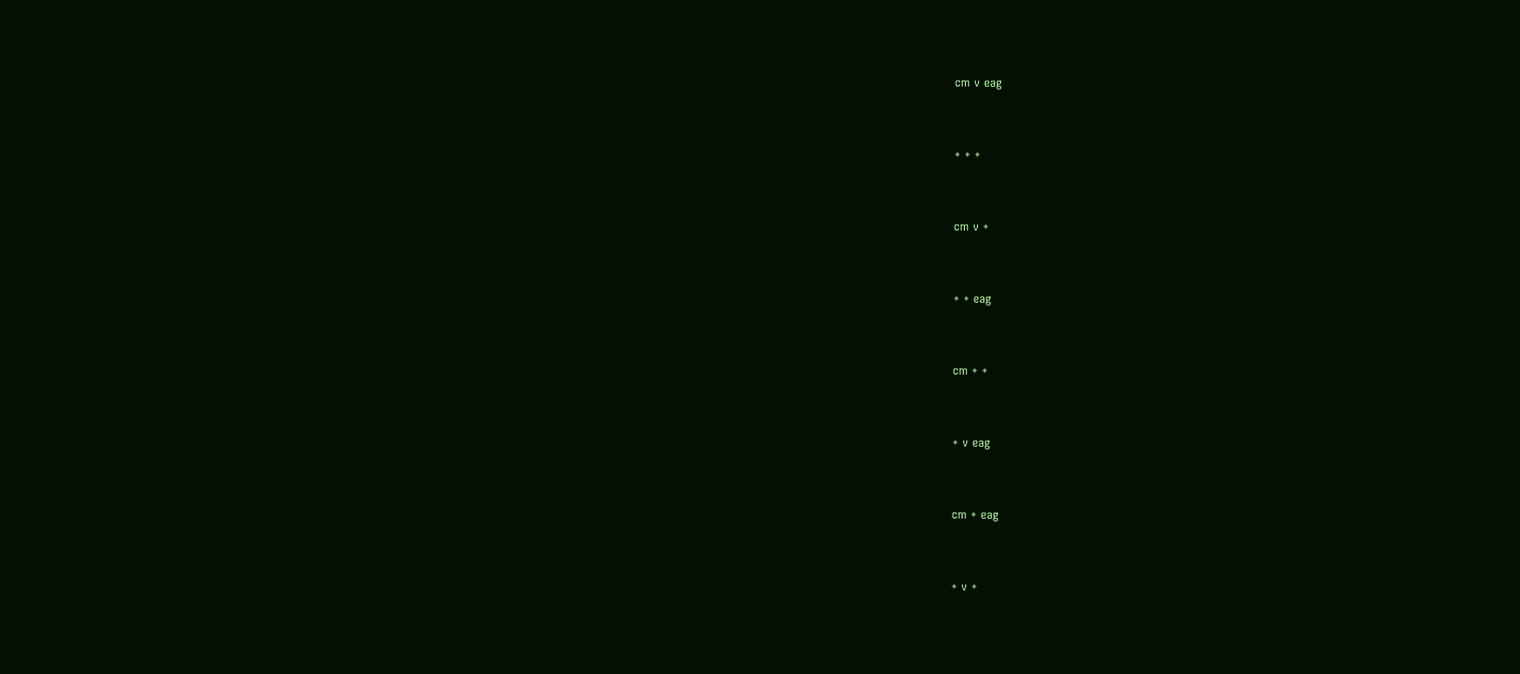cm v eag


+ + +


cm v +


+ + eag


cm + +


+ v eag


cm + eag


+ v +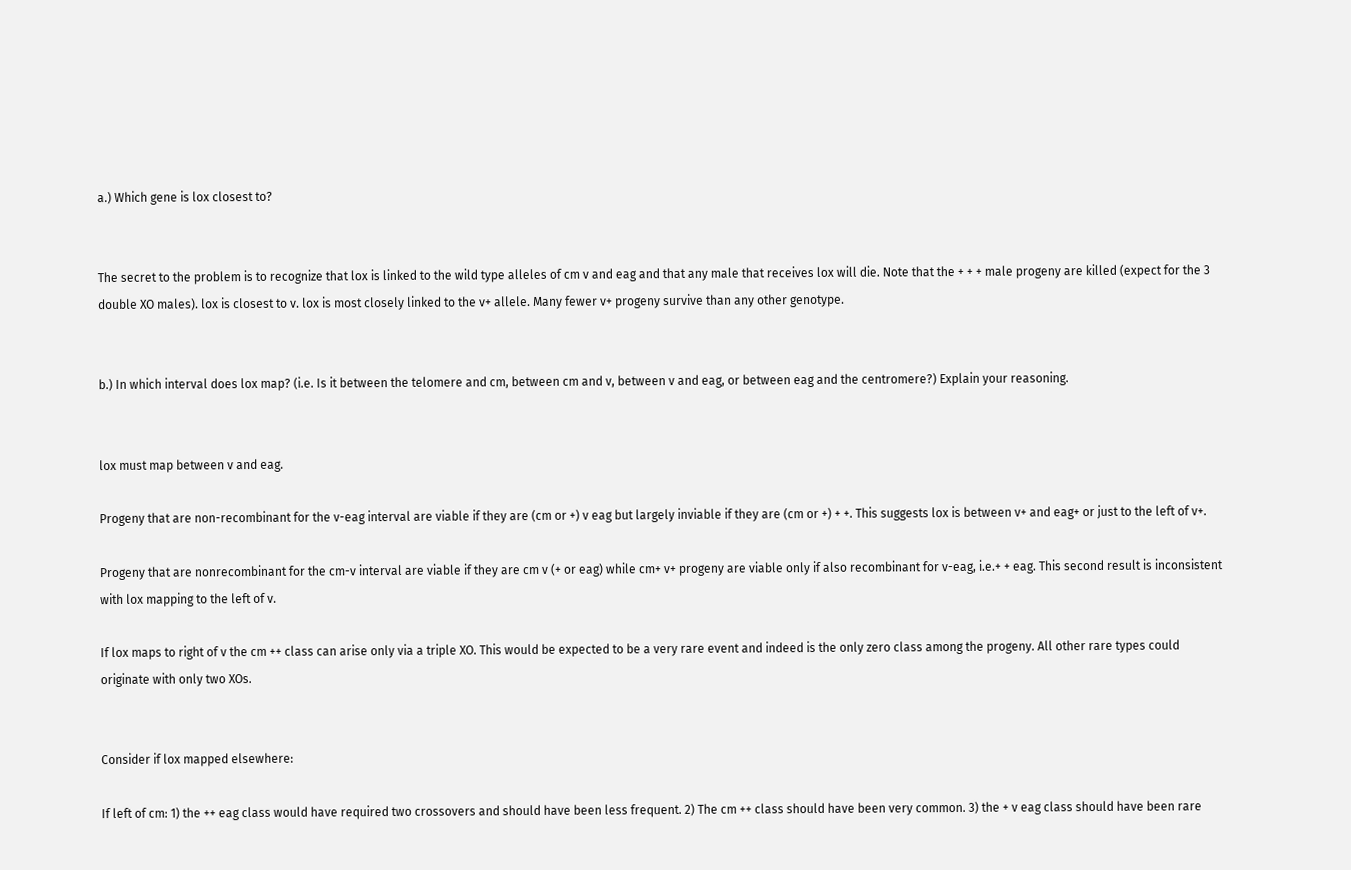a.) Which gene is lox closest to?


The secret to the problem is to recognize that lox is linked to the wild type alleles of cm v and eag and that any male that receives lox will die. Note that the + + + male progeny are killed (expect for the 3 double XO males). lox is closest to v. lox is most closely linked to the v+ allele. Many fewer v+ progeny survive than any other genotype.


b.) In which interval does lox map? (i.e. Is it between the telomere and cm, between cm and v, between v and eag, or between eag and the centromere?) Explain your reasoning.


lox must map between v and eag.

Progeny that are non-recombinant for the v-eag interval are viable if they are (cm or +) v eag but largely inviable if they are (cm or +) + +. This suggests lox is between v+ and eag+ or just to the left of v+.

Progeny that are nonrecombinant for the cm-v interval are viable if they are cm v (+ or eag) while cm+ v+ progeny are viable only if also recombinant for v-eag, i.e.+ + eag. This second result is inconsistent with lox mapping to the left of v.

If lox maps to right of v the cm ++ class can arise only via a triple XO. This would be expected to be a very rare event and indeed is the only zero class among the progeny. All other rare types could originate with only two XOs.


Consider if lox mapped elsewhere:

If left of cm: 1) the ++ eag class would have required two crossovers and should have been less frequent. 2) The cm ++ class should have been very common. 3) the + v eag class should have been rare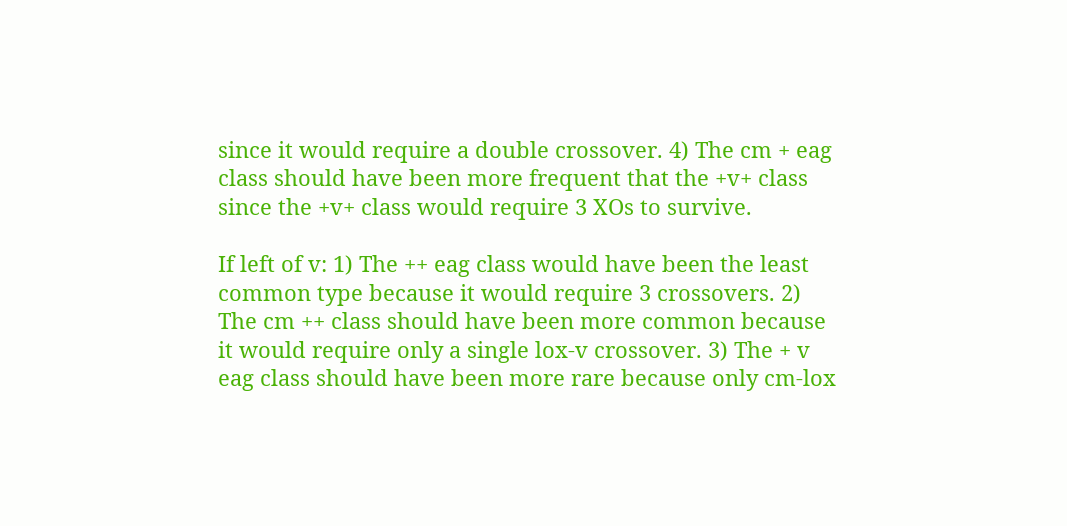since it would require a double crossover. 4) The cm + eag class should have been more frequent that the +v+ class since the +v+ class would require 3 XOs to survive.

If left of v: 1) The ++ eag class would have been the least common type because it would require 3 crossovers. 2) The cm ++ class should have been more common because it would require only a single lox-v crossover. 3) The + v eag class should have been more rare because only cm-lox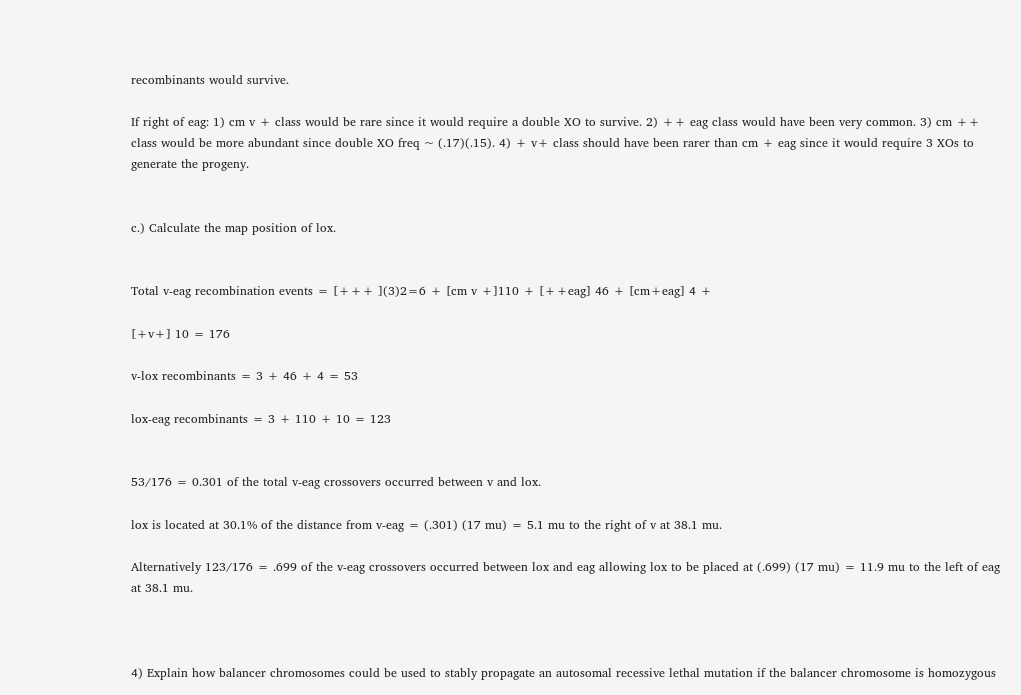recombinants would survive.

If right of eag: 1) cm v + class would be rare since it would require a double XO to survive. 2) ++ eag class would have been very common. 3) cm ++ class would be more abundant since double XO freq ~ (.17)(.15). 4) + v+ class should have been rarer than cm + eag since it would require 3 XOs to generate the progeny.


c.) Calculate the map position of lox.


Total v-eag recombination events = [+++ ](3)2=6 + [cm v +]110 + [++eag] 46 + [cm+eag] 4 +

[+v+] 10 = 176

v-lox recombinants = 3 + 46 + 4 = 53

lox-eag recombinants = 3 + 110 + 10 = 123


53/176 = 0.301 of the total v-eag crossovers occurred between v and lox.

lox is located at 30.1% of the distance from v-eag = (.301) (17 mu) = 5.1 mu to the right of v at 38.1 mu.

Alternatively 123/176 = .699 of the v-eag crossovers occurred between lox and eag allowing lox to be placed at (.699) (17 mu) = 11.9 mu to the left of eag at 38.1 mu.



4) Explain how balancer chromosomes could be used to stably propagate an autosomal recessive lethal mutation if the balancer chromosome is homozygous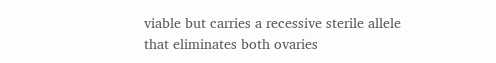viable but carries a recessive sterile allele that eliminates both ovaries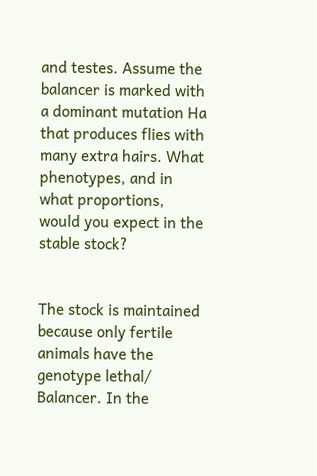and testes. Assume the balancer is marked with a dominant mutation Ha that produces flies with many extra hairs. What phenotypes, and in what proportions, would you expect in the stable stock?


The stock is maintained because only fertile animals have the genotype lethal/ Balancer. In the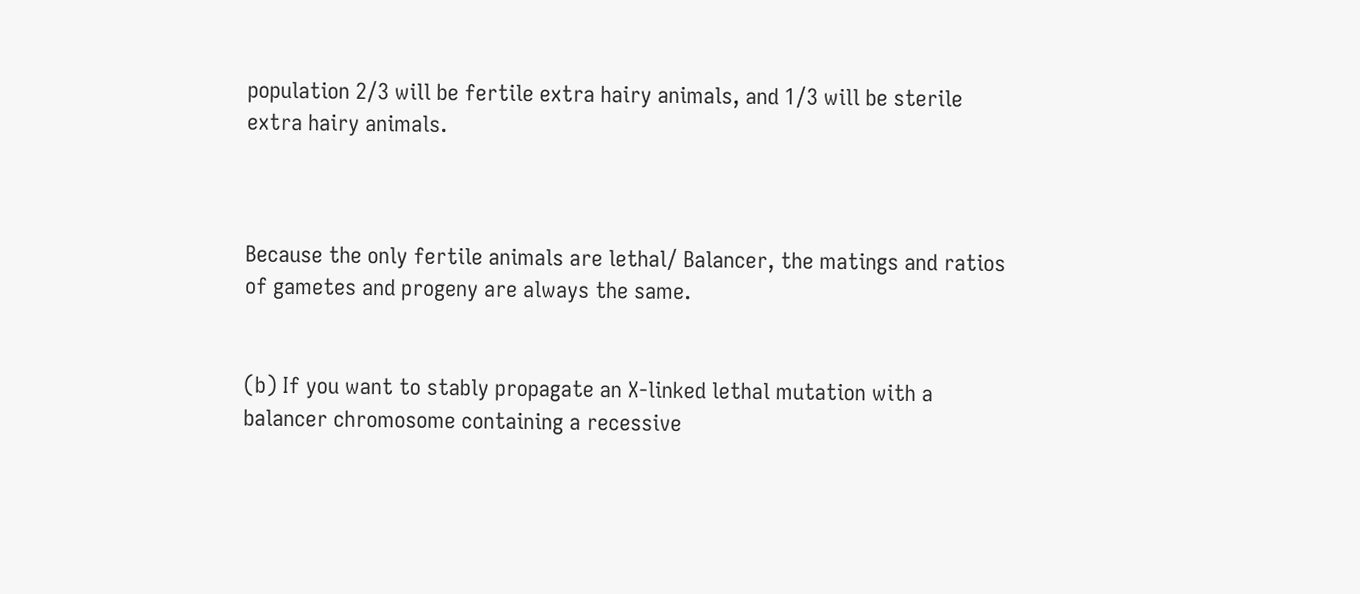population 2/3 will be fertile extra hairy animals, and 1/3 will be sterile extra hairy animals.



Because the only fertile animals are lethal/ Balancer, the matings and ratios of gametes and progeny are always the same.


(b) If you want to stably propagate an X-linked lethal mutation with a balancer chromosome containing a recessive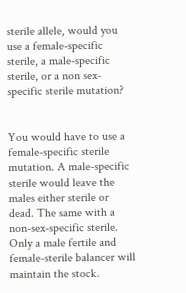sterile allele, would you use a female-specific sterile, a male-specific sterile, or a non sex-specific sterile mutation?


You would have to use a female-specific sterile mutation. A male-specific sterile would leave the males either sterile or dead. The same with a non-sex-specific sterile. Only a male fertile and female-sterile balancer will maintain the stock.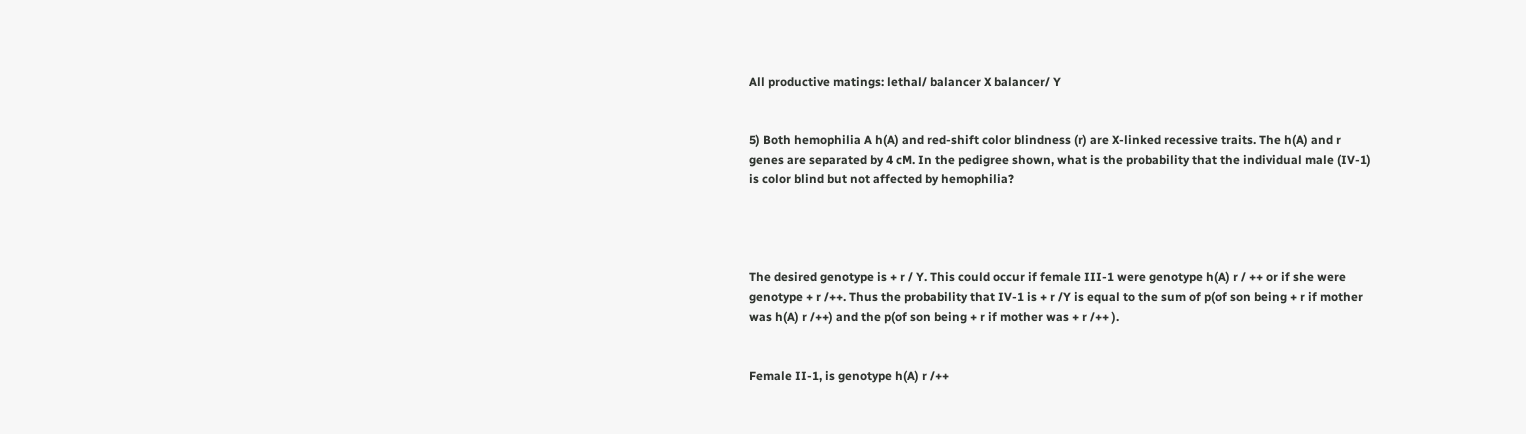All productive matings: lethal/ balancer X balancer/ Y


5) Both hemophilia A h(A) and red-shift color blindness (r) are X-linked recessive traits. The h(A) and r genes are separated by 4 cM. In the pedigree shown, what is the probability that the individual male (IV-1) is color blind but not affected by hemophilia?




The desired genotype is + r / Y. This could occur if female III-1 were genotype h(A) r / ++ or if she were genotype + r /++. Thus the probability that IV-1 is + r /Y is equal to the sum of p(of son being + r if mother was h(A) r /++) and the p(of son being + r if mother was + r /++ ).


Female II-1, is genotype h(A) r /++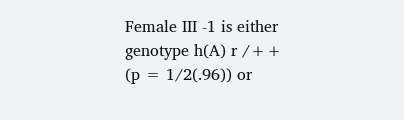Female III -1 is either genotype h(A) r /++ (p = 1/2(.96)) or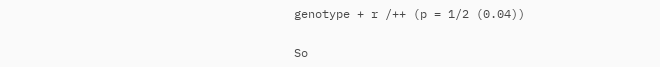genotype + r /++ (p = 1/2 (0.04))


So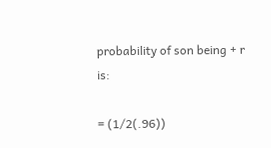probability of son being + r is:

= (1/2(.96))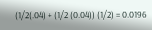(1/2(.04) + (1/2 (0.04)) (1/2) = 0.0196